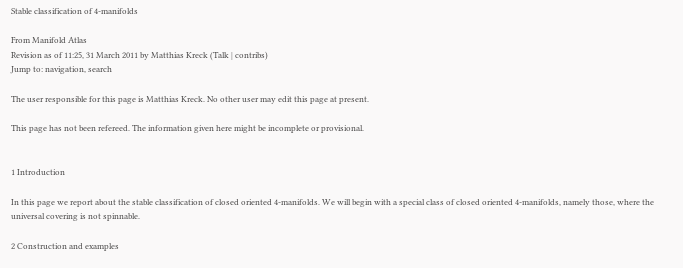Stable classification of 4-manifolds

From Manifold Atlas
Revision as of 11:25, 31 March 2011 by Matthias Kreck (Talk | contribs)
Jump to: navigation, search

The user responsible for this page is Matthias Kreck. No other user may edit this page at present.

This page has not been refereed. The information given here might be incomplete or provisional.


1 Introduction

In this page we report about the stable classification of closed oriented 4-manifolds. We will begin with a special class of closed oriented 4-manifolds, namely those, where the universal covering is not spinnable.

2 Construction and examples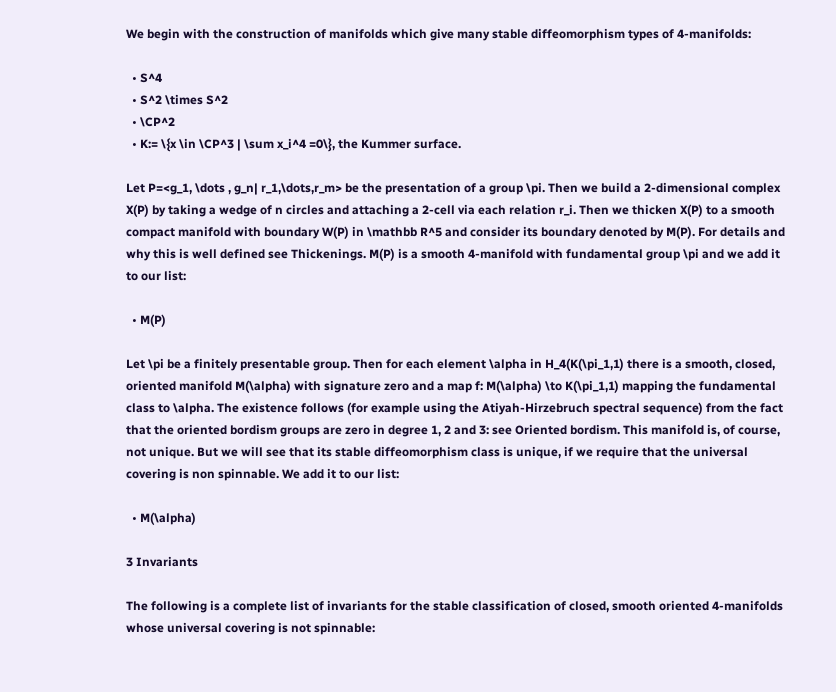We begin with the construction of manifolds which give many stable diffeomorphism types of 4-manifolds:

  • S^4
  • S^2 \times S^2
  • \CP^2
  • K:= \{x \in \CP^3 | \sum x_i^4 =0\}, the Kummer surface.

Let P=<g_1, \dots , g_n| r_1,\dots,r_m> be the presentation of a group \pi. Then we build a 2-dimensional complex X(P) by taking a wedge of n circles and attaching a 2-cell via each relation r_i. Then we thicken X(P) to a smooth compact manifold with boundary W(P) in \mathbb R^5 and consider its boundary denoted by M(P). For details and why this is well defined see Thickenings. M(P) is a smooth 4-manifold with fundamental group \pi and we add it to our list:

  • M(P)

Let \pi be a finitely presentable group. Then for each element \alpha in H_4(K(\pi_1,1) there is a smooth, closed, oriented manifold M(\alpha) with signature zero and a map f: M(\alpha) \to K(\pi_1,1) mapping the fundamental class to \alpha. The existence follows (for example using the Atiyah-Hirzebruch spectral sequence) from the fact that the oriented bordism groups are zero in degree 1, 2 and 3: see Oriented bordism. This manifold is, of course, not unique. But we will see that its stable diffeomorphism class is unique, if we require that the universal covering is non spinnable. We add it to our list:

  • M(\alpha)

3 Invariants

The following is a complete list of invariants for the stable classification of closed, smooth oriented 4-manifolds whose universal covering is not spinnable: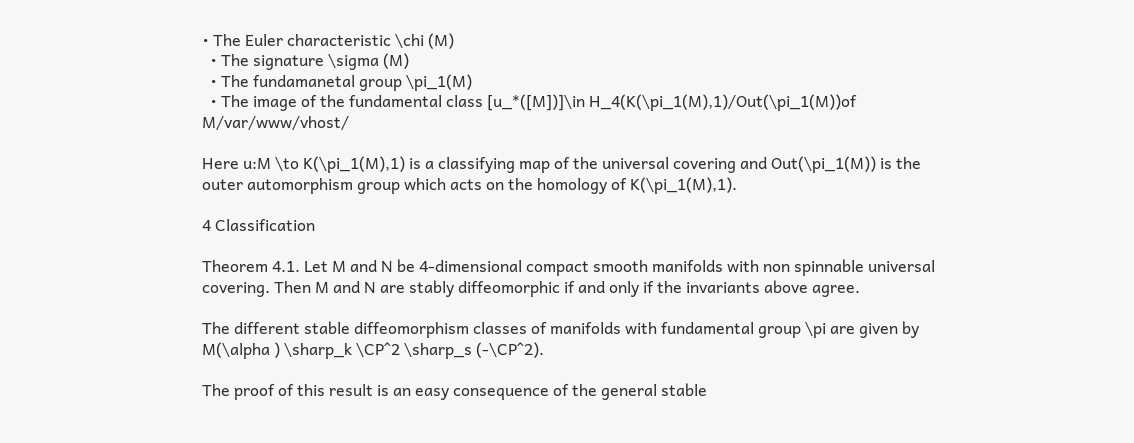• The Euler characteristic \chi (M)
  • The signature \sigma (M)
  • The fundamanetal group \pi_1(M)
  • The image of the fundamental class [u_*([M])]\in H_4(K(\pi_1(M),1)/Out(\pi_1(M))of M/var/www/vhost/

Here u:M \to K(\pi_1(M),1) is a classifying map of the universal covering and Out(\pi_1(M)) is the outer automorphism group which acts on the homology of K(\pi_1(M),1).

4 Classification

Theorem 4.1. Let M and N be 4-dimensional compact smooth manifolds with non spinnable universal covering. Then M and N are stably diffeomorphic if and only if the invariants above agree.

The different stable diffeomorphism classes of manifolds with fundamental group \pi are given by M(\alpha ) \sharp_k \CP^2 \sharp_s (-\CP^2).

The proof of this result is an easy consequence of the general stable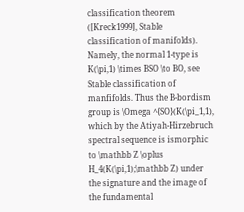classification theorem ([Kreck1999], Stable classification of manifolds). Namely, the normal 1-type is K(\pi,1) \times BSO \to BO, see Stable classification of manfifolds. Thus the B-bordism group is \Omega ^{SO}(K(\pi_1,1), which by the Atiyah-Hirzebruch spectral sequence is ismorphic to \mathbb Z \oplus H_4(K(\pi,1);\mathbb Z) under the signature and the image of the fundamental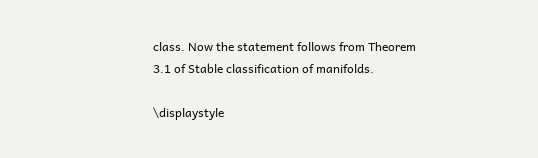class. Now the statement follows from Theorem 3.1 of Stable classification of manifolds.

\displaystyle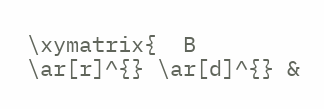\xymatrix{  B \ar[r]^{} \ar[d]^{} &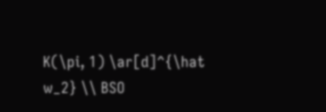K(\pi, 1) \ar[d]^{\hat w_2} \\ BSO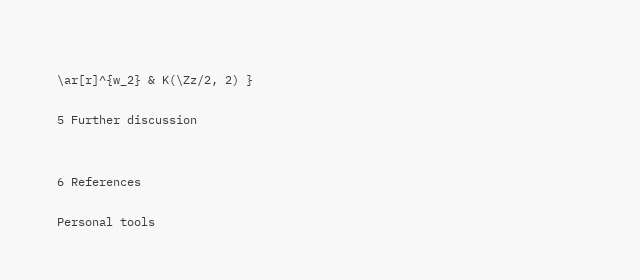\ar[r]^{w_2} & K(\Zz/2, 2) }

5 Further discussion


6 References

Personal tools